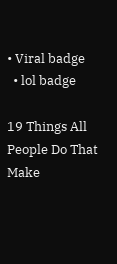• Viral badge
  • lol badge

19 Things All People Do That Make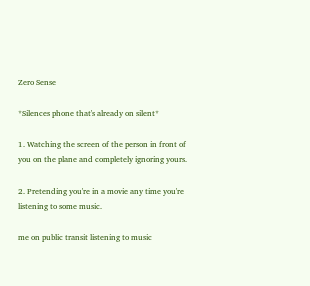Zero Sense

*Silences phone that's already on silent*

1. Watching the screen of the person in front of you on the plane and completely ignoring yours.

2. Pretending you're in a movie any time you're listening to some music.

me on public transit listening to music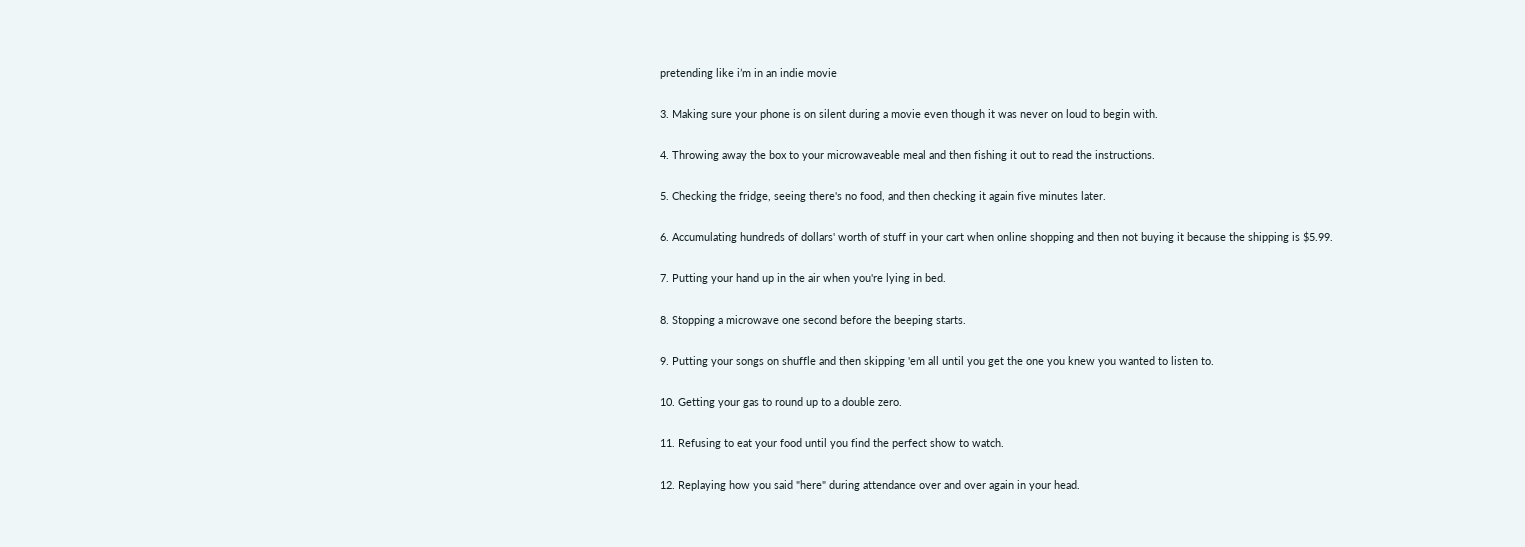pretending like i’m in an indie movie

3. Making sure your phone is on silent during a movie even though it was never on loud to begin with.

4. Throwing away the box to your microwaveable meal and then fishing it out to read the instructions.

5. Checking the fridge, seeing there's no food, and then checking it again five minutes later.

6. Accumulating hundreds of dollars' worth of stuff in your cart when online shopping and then not buying it because the shipping is $5.99.

7. Putting your hand up in the air when you're lying in bed.

8. Stopping a microwave one second before the beeping starts.

9. Putting your songs on shuffle and then skipping 'em all until you get the one you knew you wanted to listen to.

10. Getting your gas to round up to a double zero.

11. Refusing to eat your food until you find the perfect show to watch.

12. Replaying how you said "here" during attendance over and over again in your head.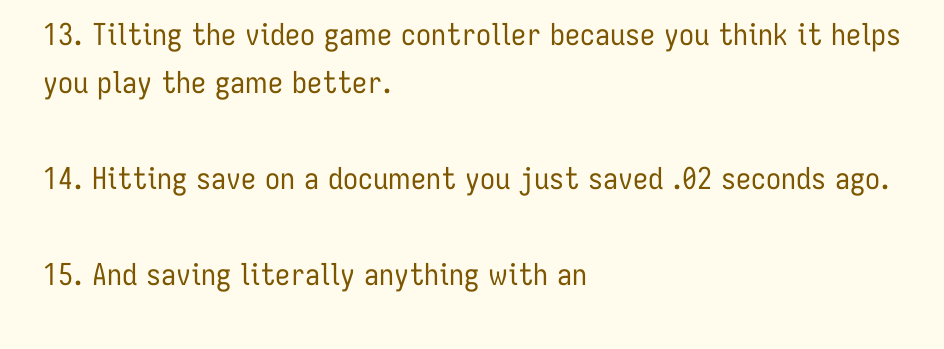13. Tilting the video game controller because you think it helps you play the game better.

14. Hitting save on a document you just saved .02 seconds ago.

15. And saving literally anything with an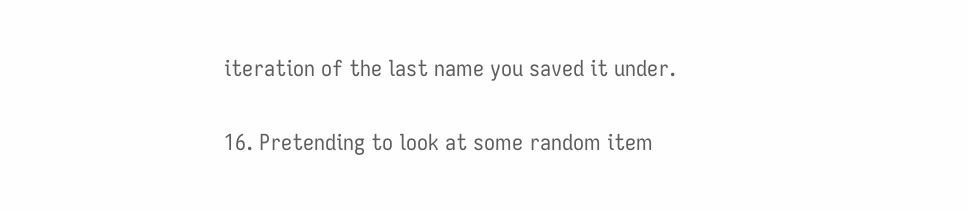iteration of the last name you saved it under.

16. Pretending to look at some random item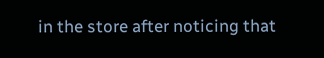in the store after noticing that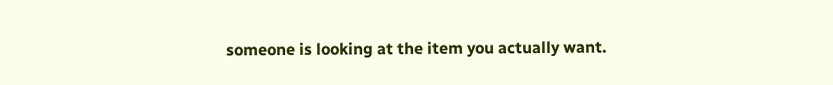someone is looking at the item you actually want.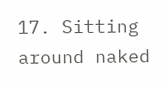17. Sitting around naked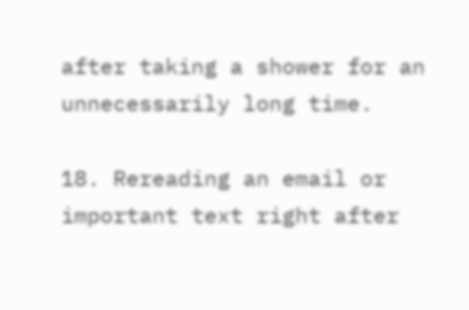after taking a shower for an unnecessarily long time.

18. Rereading an email or important text right after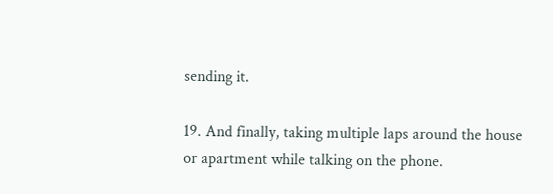sending it.

19. And finally, taking multiple laps around the house or apartment while talking on the phone.